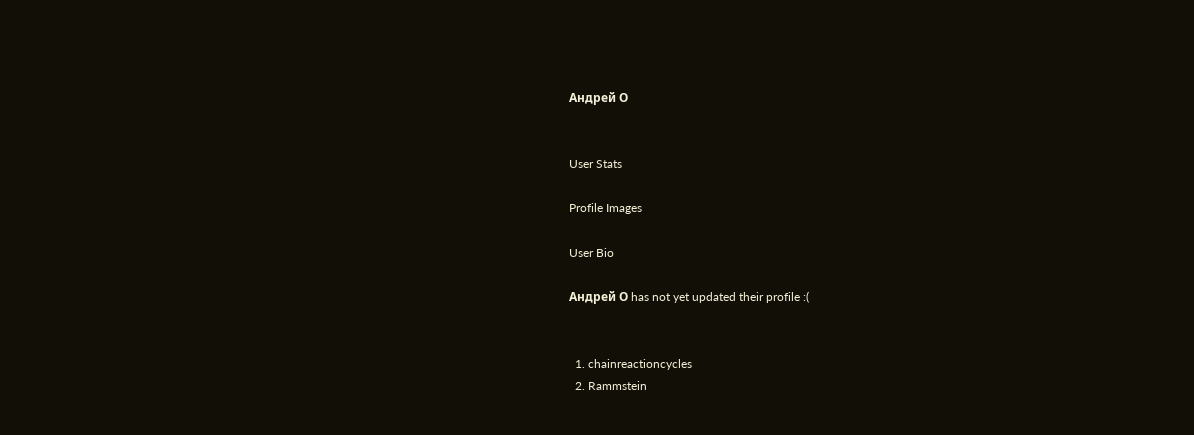Андрей О


User Stats

Profile Images

User Bio

Андрей О has not yet updated their profile :(


  1. chainreactioncycles
  2. Rammstein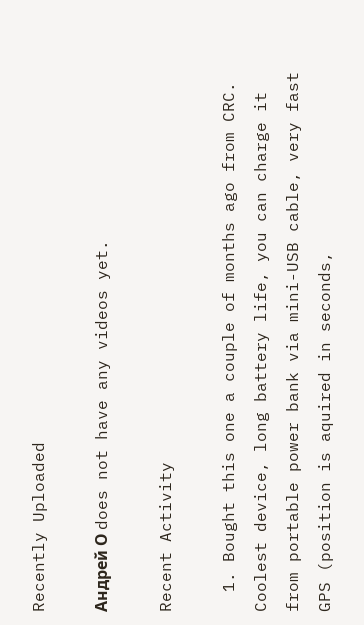Recently Uploaded

Андрей О does not have any videos yet.

Recent Activity

  1. Bought this one a couple of months ago from CRC. Coolest device, long battery life, you can charge it from portable power bank via mini-USB cable, very fast GPS (position is aquired in seconds,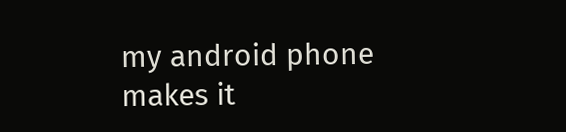my android phone makes it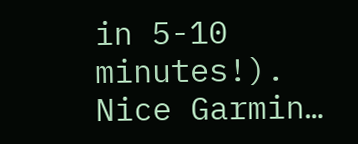in 5-10 minutes!). Nice Garmin…